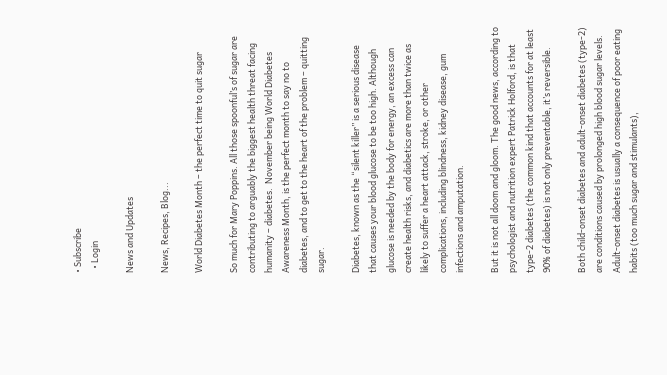• Subscribe
  • Login

News and Updates

News, Recipes, Blog...

World Diabetes Month – the perfect time to quit sugar

So much for Mary Poppins. All those spoonful’s of sugar are contributing to arguably the biggest health threat facing humanity – diabetes.  November being World Diabetes Awareness Month, is the perfect month to say no to diabetes, and to get to the heart of the problem – quitting sugar.

Diabetes, known as the “silent killer” is a serious disease that causes your blood glucose to be too high. Although glucose is needed by the body for energy, an excess can create health risks, and diabetics are more than twice as likely to suffer a heart attack, stroke, or other complications, including blindness, kidney disease, gum infections and amputation.

But it is not all doom and gloom. The good news, according to psychologist and nutrition expert Patrick Holford, is that type-2 diabetes (the common kind that accounts for at least 90% of diabetes) is not only preventable, it’s reversible.

Both child-onset diabetes and adult-onset diabetes (type-2) are conditions caused by prolonged high blood sugar levels. Adult-onset diabetes is usually a consequence of poor eating habits (too much sugar and stimulants),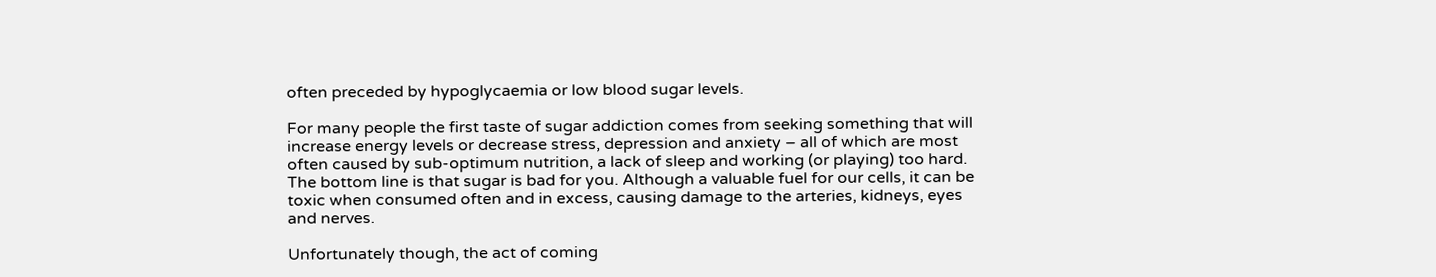often preceded by hypoglycaemia or low blood sugar levels.

For many people the first taste of sugar addiction comes from seeking something that will increase energy levels or decrease stress, depression and anxiety – all of which are most often caused by sub-optimum nutrition, a lack of sleep and working (or playing) too hard. The bottom line is that sugar is bad for you. Although a valuable fuel for our cells, it can be toxic when consumed often and in excess, causing damage to the arteries, kidneys, eyes and nerves.

Unfortunately though, the act of coming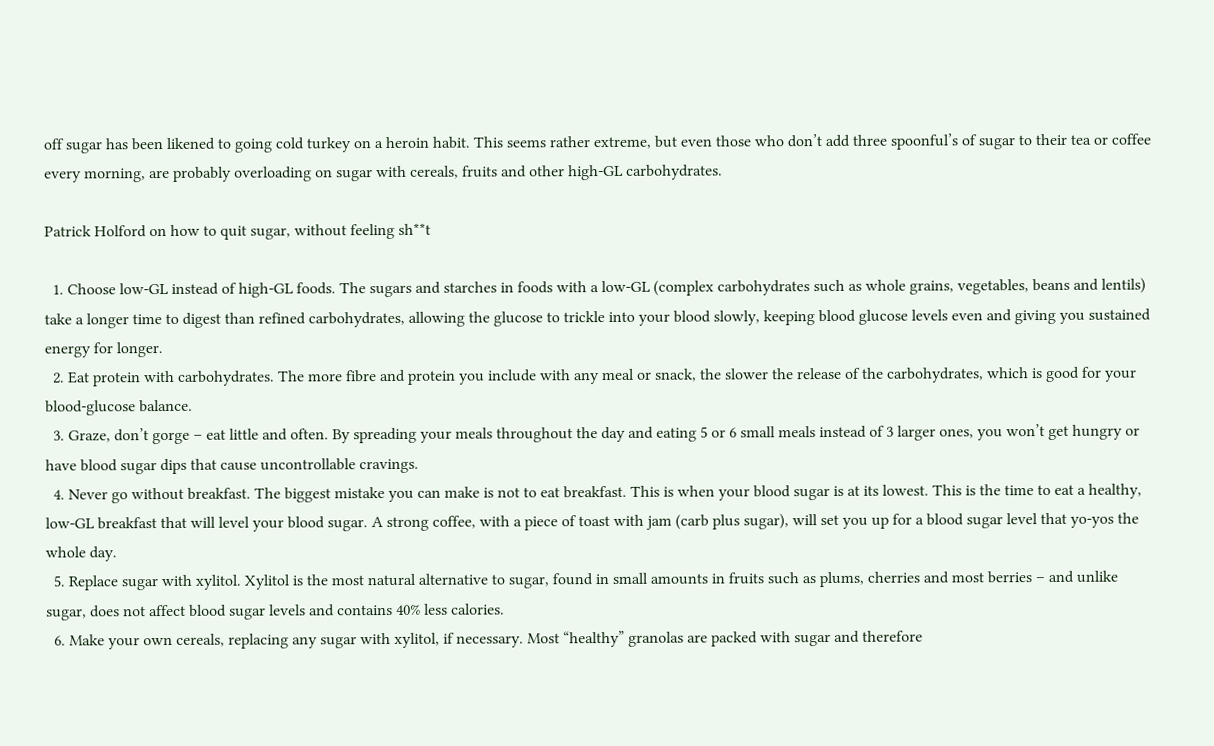off sugar has been likened to going cold turkey on a heroin habit. This seems rather extreme, but even those who don’t add three spoonful’s of sugar to their tea or coffee every morning, are probably overloading on sugar with cereals, fruits and other high-GL carbohydrates.

Patrick Holford on how to quit sugar, without feeling sh**t

  1. Choose low-GL instead of high-GL foods. The sugars and starches in foods with a low-GL (complex carbohydrates such as whole grains, vegetables, beans and lentils) take a longer time to digest than refined carbohydrates, allowing the glucose to trickle into your blood slowly, keeping blood glucose levels even and giving you sustained energy for longer.
  2. Eat protein with carbohydrates. The more fibre and protein you include with any meal or snack, the slower the release of the carbohydrates, which is good for your blood-glucose balance.
  3. Graze, don’t gorge – eat little and often. By spreading your meals throughout the day and eating 5 or 6 small meals instead of 3 larger ones, you won’t get hungry or have blood sugar dips that cause uncontrollable cravings.
  4. Never go without breakfast. The biggest mistake you can make is not to eat breakfast. This is when your blood sugar is at its lowest. This is the time to eat a healthy, low-GL breakfast that will level your blood sugar. A strong coffee, with a piece of toast with jam (carb plus sugar), will set you up for a blood sugar level that yo-yos the whole day.
  5. Replace sugar with xylitol. Xylitol is the most natural alternative to sugar, found in small amounts in fruits such as plums, cherries and most berries – and unlike sugar, does not affect blood sugar levels and contains 40% less calories.
  6. Make your own cereals, replacing any sugar with xylitol, if necessary. Most “healthy” granolas are packed with sugar and therefore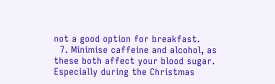not a good option for breakfast.
  7. Minimise caffeine and alcohol, as these both affect your blood sugar. Especially during the Christmas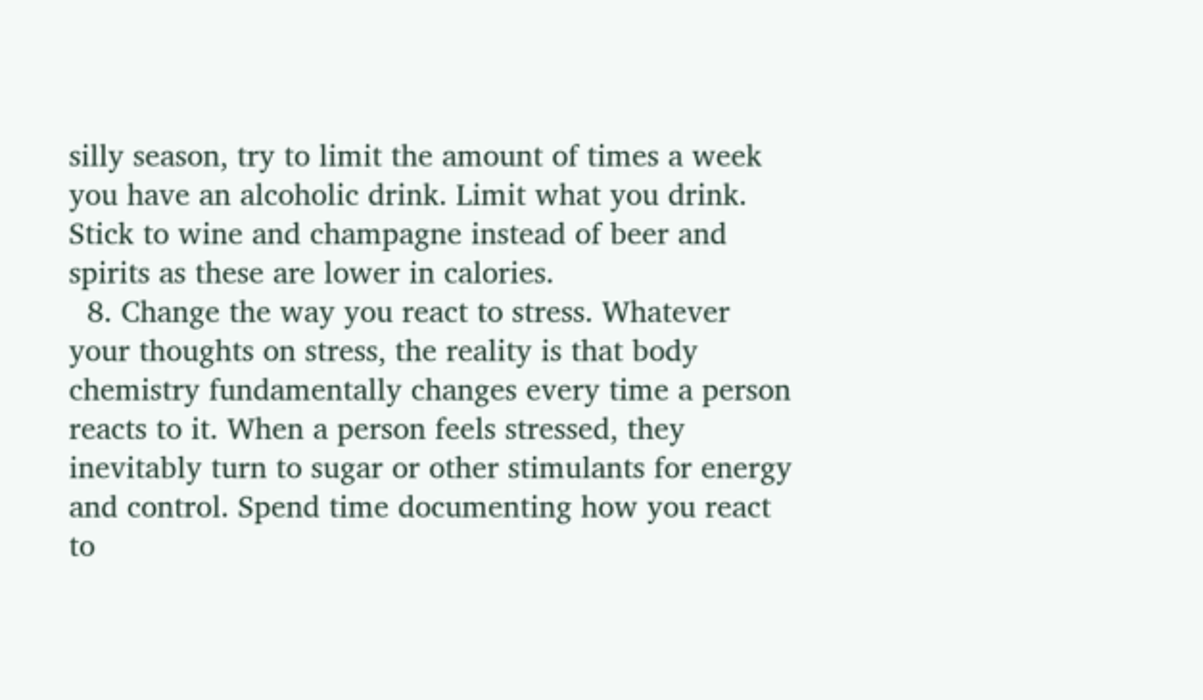silly season, try to limit the amount of times a week you have an alcoholic drink. Limit what you drink. Stick to wine and champagne instead of beer and spirits as these are lower in calories.
  8. Change the way you react to stress. Whatever your thoughts on stress, the reality is that body chemistry fundamentally changes every time a person reacts to it. When a person feels stressed, they inevitably turn to sugar or other stimulants for energy and control. Spend time documenting how you react to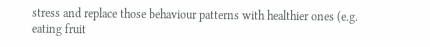stress and replace those behaviour patterns with healthier ones (e.g. eating fruit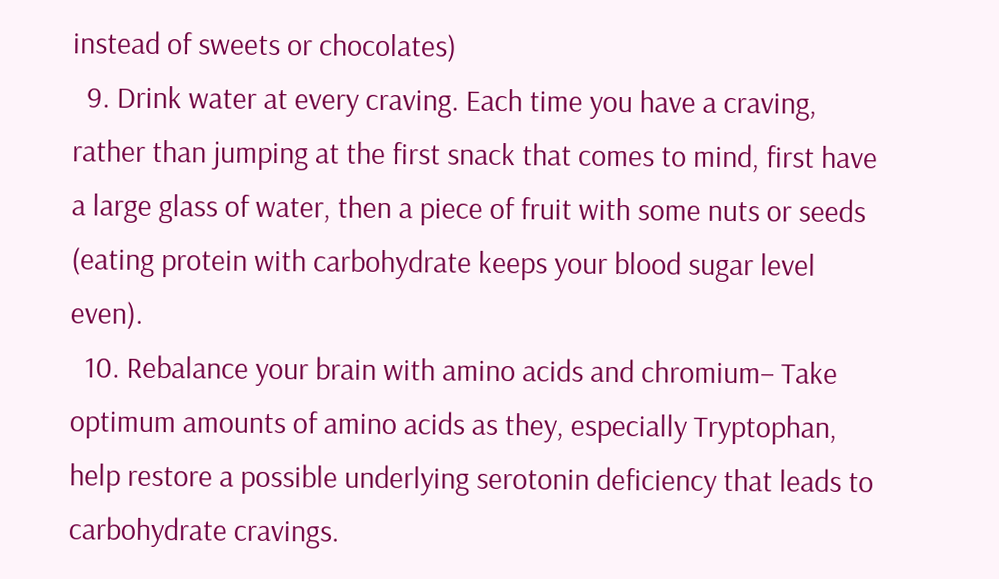instead of sweets or chocolates)
  9. Drink water at every craving. Each time you have a craving, rather than jumping at the first snack that comes to mind, first have a large glass of water, then a piece of fruit with some nuts or seeds (eating protein with carbohydrate keeps your blood sugar level even).
  10. Rebalance your brain with amino acids and chromium– Take optimum amounts of amino acids as they, especially Tryptophan, help restore a possible underlying serotonin deficiency that leads to carbohydrate cravings.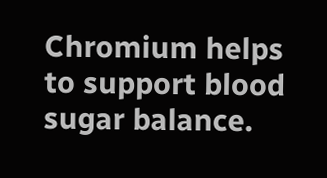Chromium helps to support blood sugar balance.